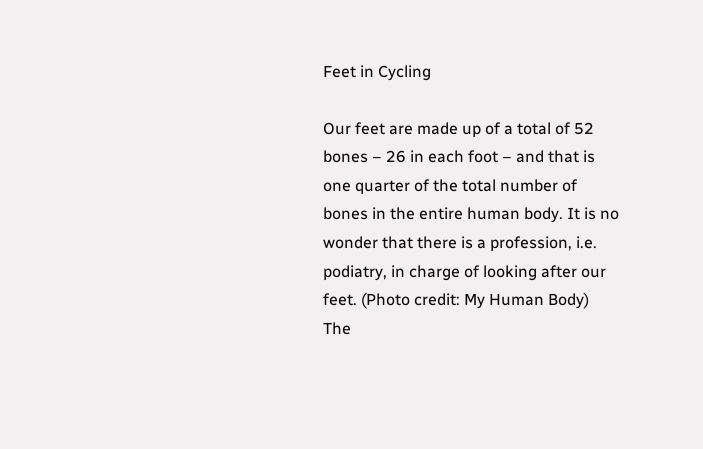Feet in Cycling

Our feet are made up of a total of 52 bones – 26 in each foot – and that is one quarter of the total number of bones in the entire human body. It is no wonder that there is a profession, i.e. podiatry, in charge of looking after our feet. (Photo credit: My Human Body) The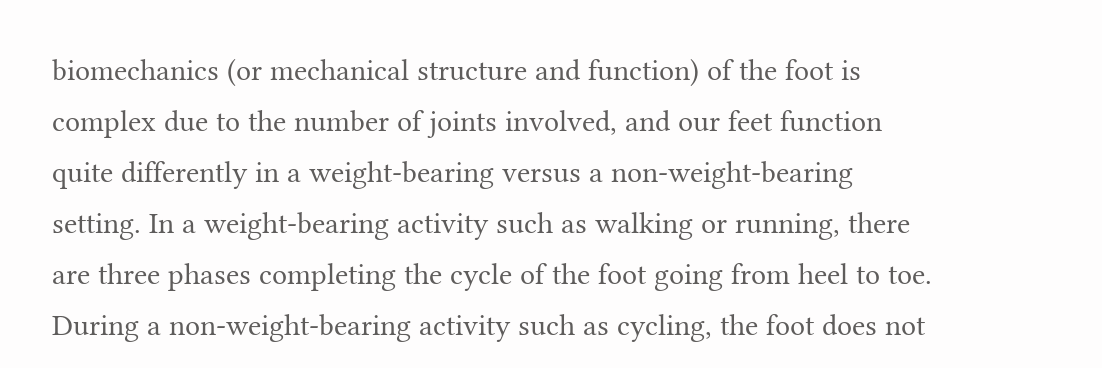biomechanics (or mechanical structure and function) of the foot is complex due to the number of joints involved, and our feet function quite differently in a weight-bearing versus a non-weight-bearing setting. In a weight-bearing activity such as walking or running, there are three phases completing the cycle of the foot going from heel to toe. During a non-weight-bearing activity such as cycling, the foot does not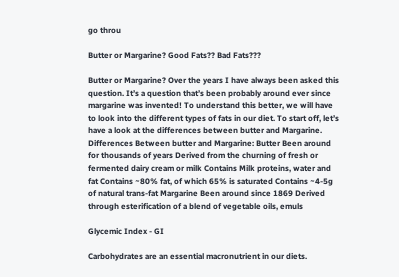go throu

Butter or Margarine? Good Fats?? Bad Fats???

Butter or Margarine? Over the years I have always been asked this question. It’s a question that’s been probably around ever since margarine was invented! To understand this better, we will have to look into the different types of fats in our diet. To start off, let’s have a look at the differences between butter and Margarine. Differences Between butter and Margarine: Butter Been around for thousands of years Derived from the churning of fresh or fermented dairy cream or milk Contains Milk proteins, water and fat Contains ~80% fat, of which 65% is saturated Contains ~4-5g of natural trans-fat Margarine Been around since 1869 Derived through esterification of a blend of vegetable oils, emuls

Glycemic Index - GI

Carbohydrates are an essential macronutrient in our diets.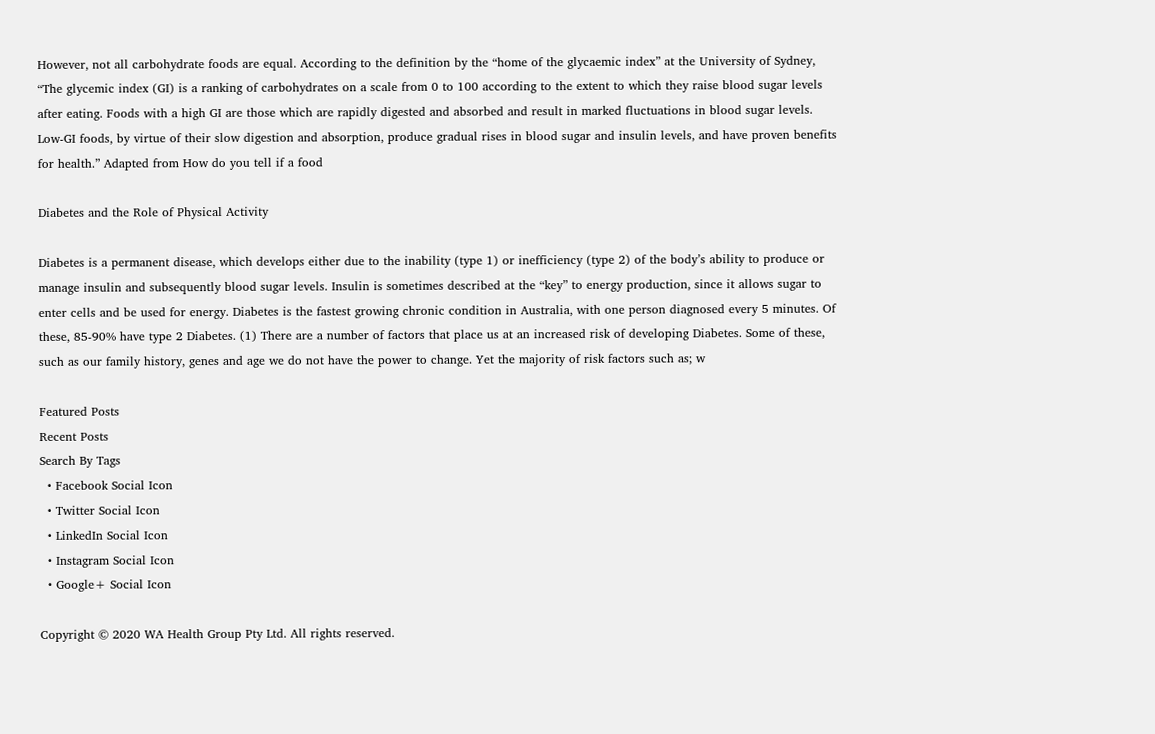However, not all carbohydrate foods are equal. According to the definition by the “home of the glycaemic index” at the University of Sydney, “The glycemic index (GI) is a ranking of carbohydrates on a scale from 0 to 100 according to the extent to which they raise blood sugar levels after eating. Foods with a high GI are those which are rapidly digested and absorbed and result in marked fluctuations in blood sugar levels. Low-GI foods, by virtue of their slow digestion and absorption, produce gradual rises in blood sugar and insulin levels, and have proven benefits for health.” Adapted from How do you tell if a food

Diabetes and the Role of Physical Activity

Diabetes is a permanent disease, which develops either due to the inability (type 1) or inefficiency (type 2) of the body’s ability to produce or manage insulin and subsequently blood sugar levels. Insulin is sometimes described at the “key” to energy production, since it allows sugar to enter cells and be used for energy. Diabetes is the fastest growing chronic condition in Australia, with one person diagnosed every 5 minutes. Of these, 85-90% have type 2 Diabetes. (1) There are a number of factors that place us at an increased risk of developing Diabetes. Some of these, such as our family history, genes and age we do not have the power to change. Yet the majority of risk factors such as; w

Featured Posts
Recent Posts
Search By Tags
  • Facebook Social Icon
  • Twitter Social Icon
  • LinkedIn Social Icon
  • Instagram Social Icon
  • Google+ Social Icon

Copyright © 2020 WA Health Group Pty Ltd. All rights reserved.